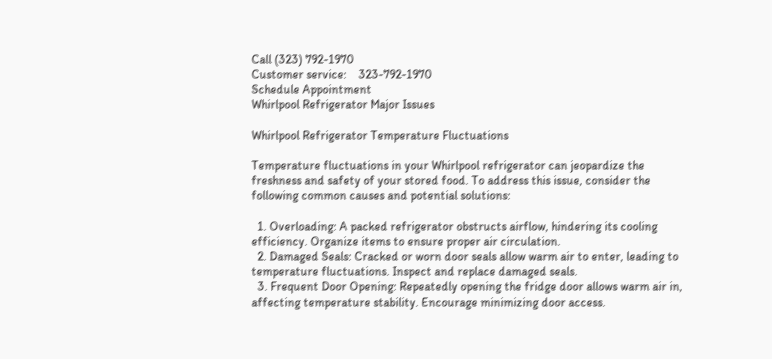Call (323) 792-1970
Customer service:    323-792-1970
Schedule Appointment
Whirlpool Refrigerator Major Issues

Whirlpool Refrigerator Temperature Fluctuations

Temperature fluctuations in your Whirlpool refrigerator can jeopardize the freshness and safety of your stored food. To address this issue, consider the following common causes and potential solutions:

  1. Overloading: A packed refrigerator obstructs airflow, hindering its cooling efficiency. Organize items to ensure proper air circulation.
  2. Damaged Seals: Cracked or worn door seals allow warm air to enter, leading to temperature fluctuations. Inspect and replace damaged seals.
  3. Frequent Door Opening: Repeatedly opening the fridge door allows warm air in, affecting temperature stability. Encourage minimizing door access.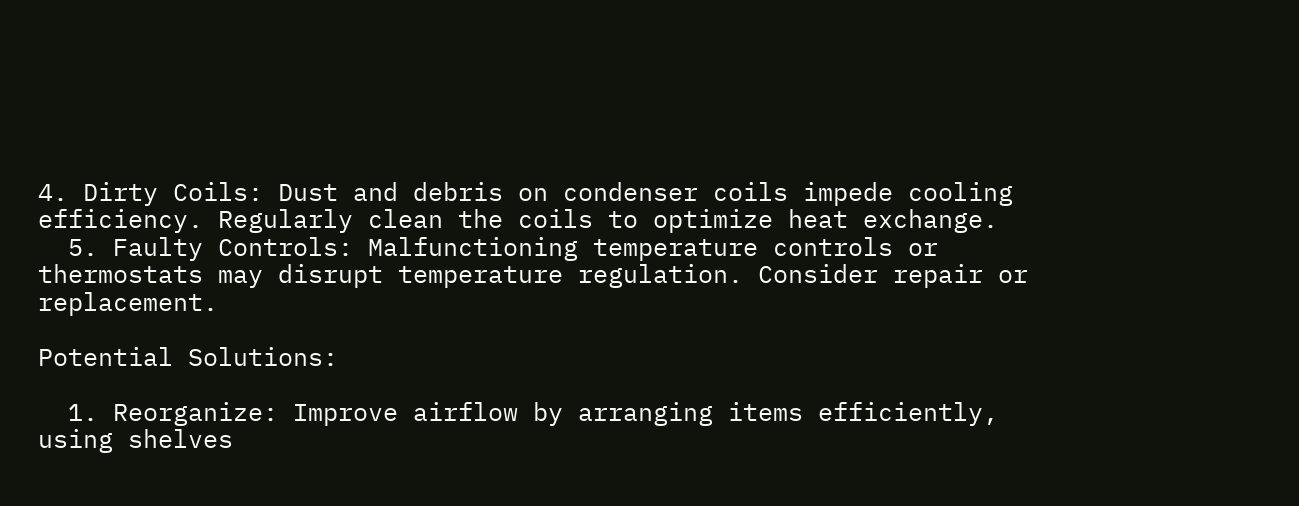4. Dirty Coils: Dust and debris on condenser coils impede cooling efficiency. Regularly clean the coils to optimize heat exchange.
  5. Faulty Controls: Malfunctioning temperature controls or thermostats may disrupt temperature regulation. Consider repair or replacement.

Potential Solutions:

  1. Reorganize: Improve airflow by arranging items efficiently, using shelves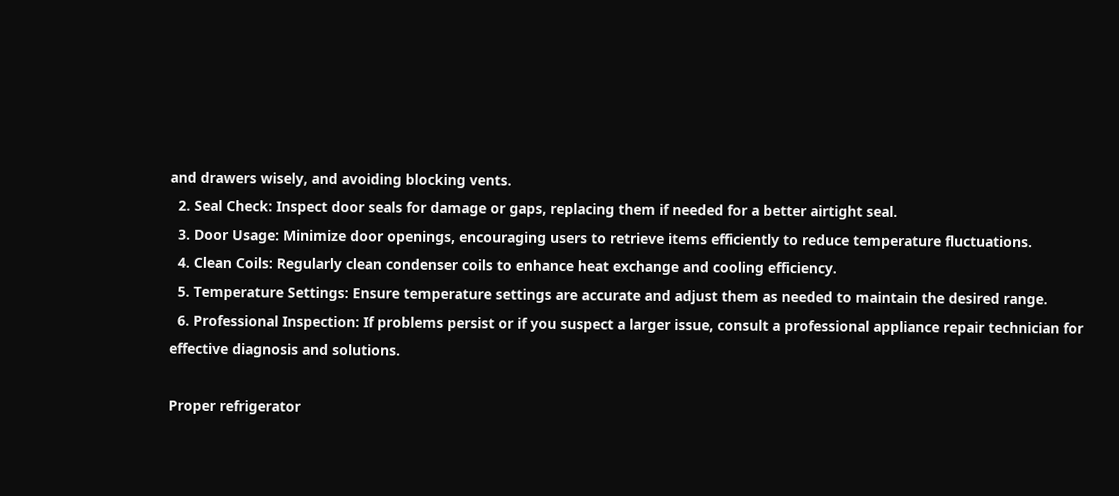and drawers wisely, and avoiding blocking vents.
  2. Seal Check: Inspect door seals for damage or gaps, replacing them if needed for a better airtight seal.
  3. Door Usage: Minimize door openings, encouraging users to retrieve items efficiently to reduce temperature fluctuations.
  4. Clean Coils: Regularly clean condenser coils to enhance heat exchange and cooling efficiency.
  5. Temperature Settings: Ensure temperature settings are accurate and adjust them as needed to maintain the desired range.
  6. Professional Inspection: If problems persist or if you suspect a larger issue, consult a professional appliance repair technician for effective diagnosis and solutions.

Proper refrigerator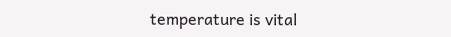temperature is vital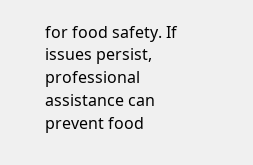for food safety. If issues persist, professional assistance can prevent food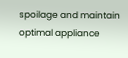spoilage and maintain optimal appliance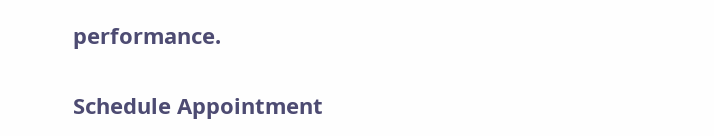performance.

Schedule Appointment